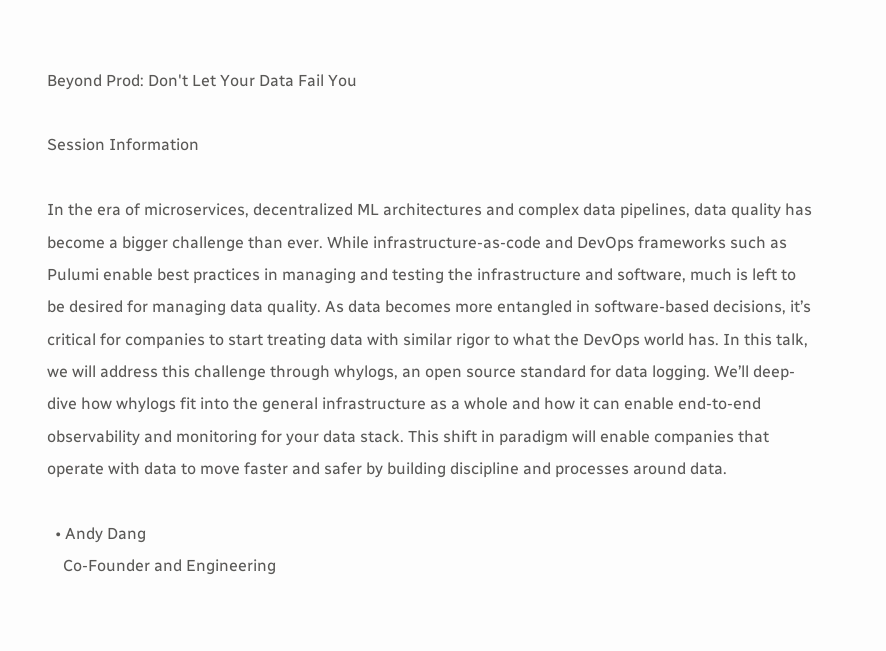Beyond Prod: Don't Let Your Data Fail You

Session Information

In the era of microservices, decentralized ML architectures and complex data pipelines, data quality has become a bigger challenge than ever. While infrastructure-as-code and DevOps frameworks such as Pulumi enable best practices in managing and testing the infrastructure and software, much is left to be desired for managing data quality. As data becomes more entangled in software-based decisions, it’s critical for companies to start treating data with similar rigor to what the DevOps world has. In this talk, we will address this challenge through whylogs, an open source standard for data logging. We’ll deep-dive how whylogs fit into the general infrastructure as a whole and how it can enable end-to-end observability and monitoring for your data stack. This shift in paradigm will enable companies that operate with data to move faster and safer by building discipline and processes around data.

  • Andy Dang
    Co-Founder and Engineering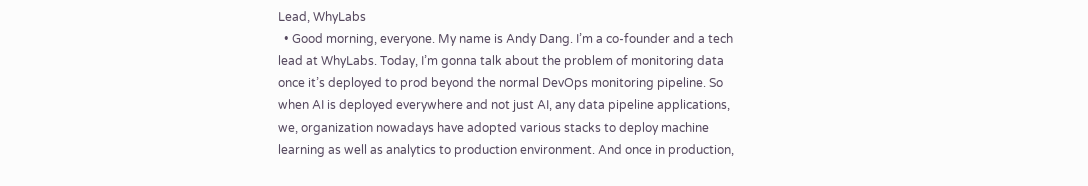Lead, WhyLabs
  • Good morning, everyone. My name is Andy Dang. I’m a co-founder and a tech lead at WhyLabs. Today, I’m gonna talk about the problem of monitoring data once it’s deployed to prod beyond the normal DevOps monitoring pipeline. So when AI is deployed everywhere and not just AI, any data pipeline applications, we, organization nowadays have adopted various stacks to deploy machine learning as well as analytics to production environment. And once in production,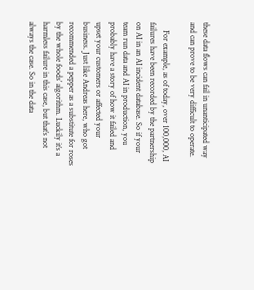these data flows can fail in unanticipated way and can prove to be very difficult to operate.

    For example, as of today, over 100,000, AI failures have been recorded by the partnership on AI in an AI incident database. So if your team run data and AI in production, you probably have a story of how it failed and upset your customers or affected your business. Just like Andreas here, who got recommended a pepper as a substitute for roses by the whole foods’ algorithm. Luckily it’s a harmless failure in this case, but that’s not always the case. So in the data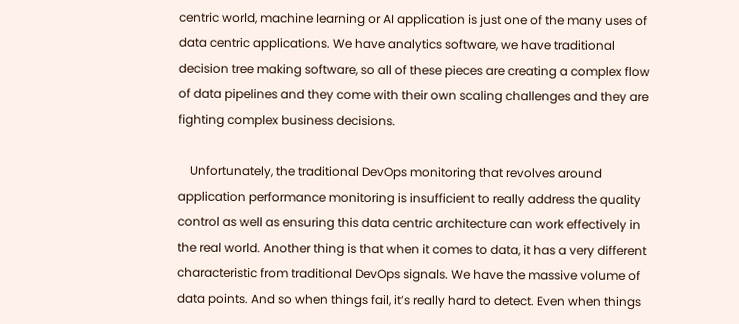centric world, machine learning or AI application is just one of the many uses of data centric applications. We have analytics software, we have traditional decision tree making software, so all of these pieces are creating a complex flow of data pipelines and they come with their own scaling challenges and they are fighting complex business decisions.

    Unfortunately, the traditional DevOps monitoring that revolves around application performance monitoring is insufficient to really address the quality control as well as ensuring this data centric architecture can work effectively in the real world. Another thing is that when it comes to data, it has a very different characteristic from traditional DevOps signals. We have the massive volume of data points. And so when things fail, it’s really hard to detect. Even when things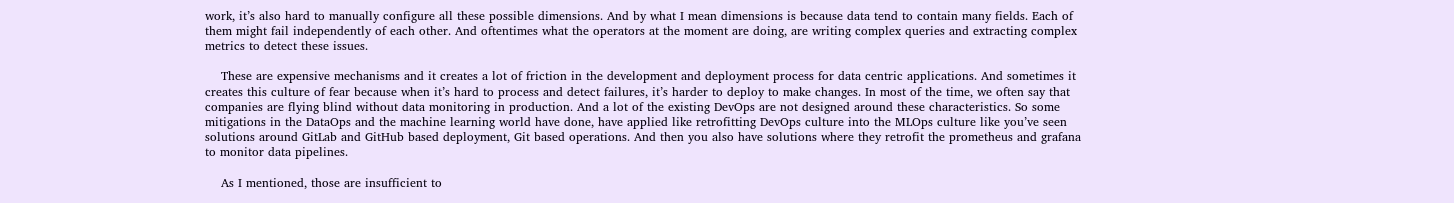work, it’s also hard to manually configure all these possible dimensions. And by what I mean dimensions is because data tend to contain many fields. Each of them might fail independently of each other. And oftentimes what the operators at the moment are doing, are writing complex queries and extracting complex metrics to detect these issues.

    These are expensive mechanisms and it creates a lot of friction in the development and deployment process for data centric applications. And sometimes it creates this culture of fear because when it’s hard to process and detect failures, it’s harder to deploy to make changes. In most of the time, we often say that companies are flying blind without data monitoring in production. And a lot of the existing DevOps are not designed around these characteristics. So some mitigations in the DataOps and the machine learning world have done, have applied like retrofitting DevOps culture into the MLOps culture like you’ve seen solutions around GitLab and GitHub based deployment, Git based operations. And then you also have solutions where they retrofit the prometheus and grafana to monitor data pipelines.

    As I mentioned, those are insufficient to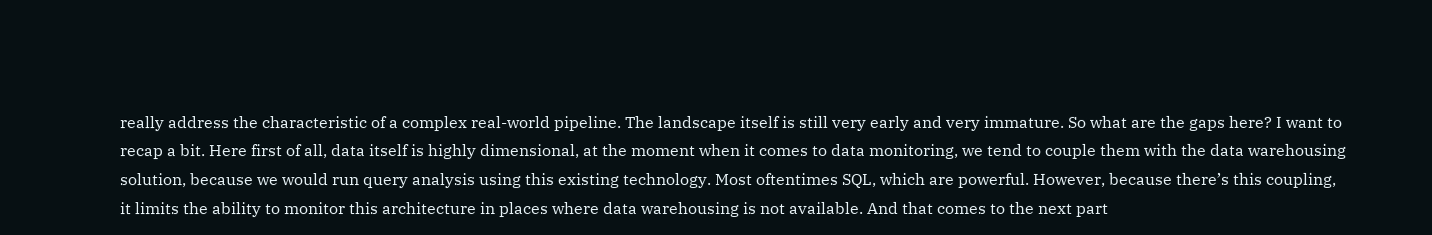really address the characteristic of a complex real-world pipeline. The landscape itself is still very early and very immature. So what are the gaps here? I want to recap a bit. Here first of all, data itself is highly dimensional, at the moment when it comes to data monitoring, we tend to couple them with the data warehousing solution, because we would run query analysis using this existing technology. Most oftentimes SQL, which are powerful. However, because there’s this coupling, it limits the ability to monitor this architecture in places where data warehousing is not available. And that comes to the next part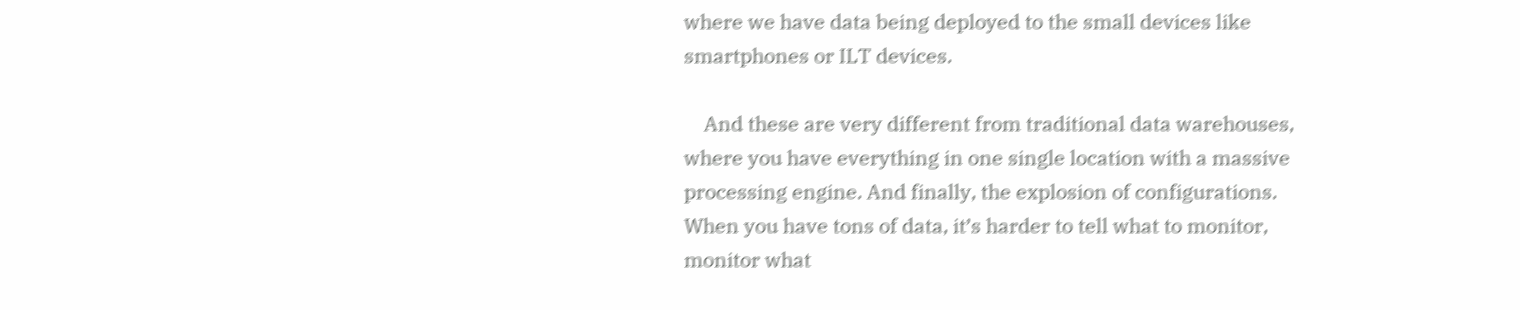where we have data being deployed to the small devices like smartphones or ILT devices.

    And these are very different from traditional data warehouses, where you have everything in one single location with a massive processing engine. And finally, the explosion of configurations. When you have tons of data, it’s harder to tell what to monitor, monitor what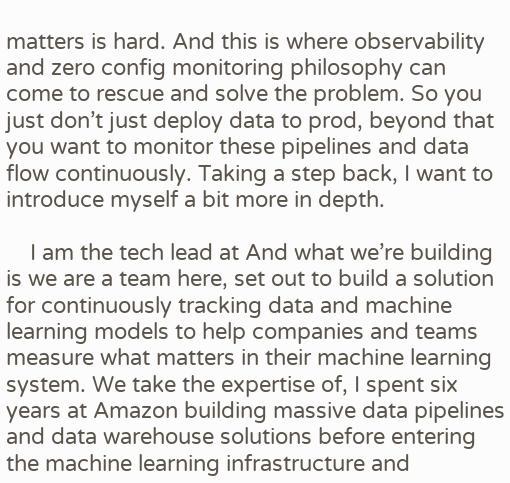matters is hard. And this is where observability and zero config monitoring philosophy can come to rescue and solve the problem. So you just don’t just deploy data to prod, beyond that you want to monitor these pipelines and data flow continuously. Taking a step back, I want to introduce myself a bit more in depth.

    I am the tech lead at And what we’re building is we are a team here, set out to build a solution for continuously tracking data and machine learning models to help companies and teams measure what matters in their machine learning system. We take the expertise of, I spent six years at Amazon building massive data pipelines and data warehouse solutions before entering the machine learning infrastructure and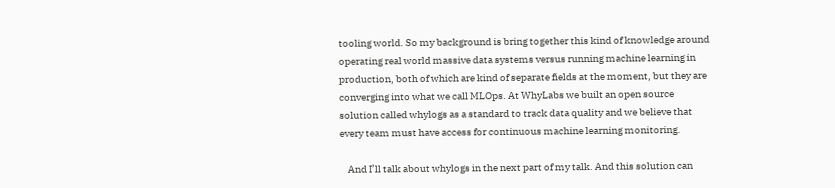tooling world. So my background is bring together this kind of knowledge around operating real world massive data systems versus running machine learning in production, both of which are kind of separate fields at the moment, but they are converging into what we call MLOps. At WhyLabs we built an open source solution called whylogs as a standard to track data quality and we believe that every team must have access for continuous machine learning monitoring.

    And I’ll talk about whylogs in the next part of my talk. And this solution can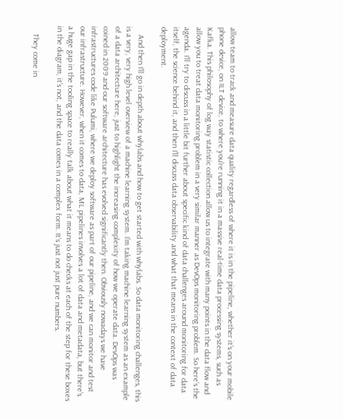allow team to track and measure data quality regardless of where it is in the pipeline, whether it’s on your mobile phone device, on ILT device, to where you’re running it in a massive real-time data processing systems, such as Kafka. This philosophy of log way statistic collection allow us to integrate with many points in the data flow and allow you to treat data monitoring problem in a very similar manner as DevOps monitoring problem. So here’s the agenda. I’ll try to discuss in a little bit further about specific kind of data challenges around monitoring for data itself, the science behind it, and then I’ll discuss data observability and what that means in the context of data deployment.

    And then I’ll go in depth about whylabs and how to get started with whylabs. So data monitoring challenges, this is a very, very high level overview of a machine learning system. I’m taking machine learning system as an example of a data architecture here, just to highlight the increasing complexity of how we operate data. DevOps was coined in 2009 and our software architecture has evolved significantly then. Obviously nowadays we have infrastructures code like Pulumi, where we deploy software as part of our pipeline, and we can monitor and test our infrastructure. However, when it comes to data, ML pipelines involves a lot of data and metadata, but there’s a huge gap in the tooling space to really talk about what it means to do checks at each of the step for these boxes in the diagram, it’s not, and the data comes in a complex form. It’s just not just pure numbers.

    They come in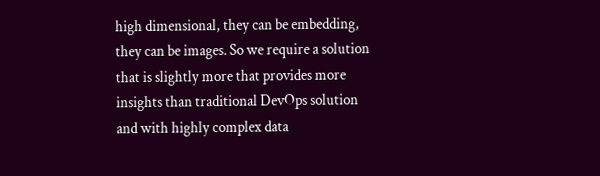high dimensional, they can be embedding, they can be images. So we require a solution that is slightly more that provides more insights than traditional DevOps solution and with highly complex data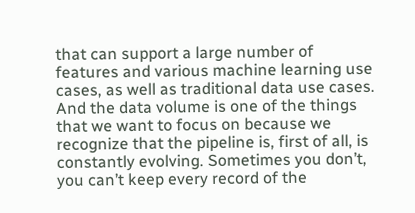that can support a large number of features and various machine learning use cases, as well as traditional data use cases. And the data volume is one of the things that we want to focus on because we recognize that the pipeline is, first of all, is constantly evolving. Sometimes you don’t, you can’t keep every record of the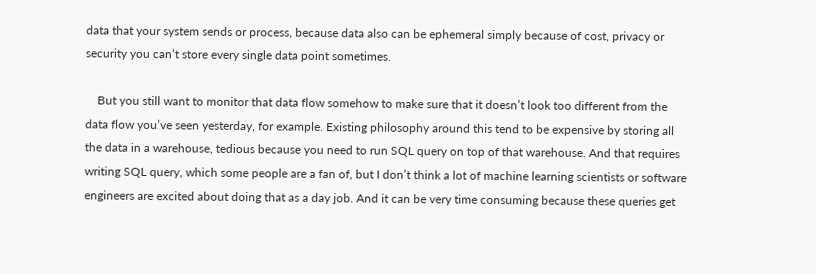data that your system sends or process, because data also can be ephemeral simply because of cost, privacy or security you can’t store every single data point sometimes.

    But you still want to monitor that data flow somehow to make sure that it doesn’t look too different from the data flow you’ve seen yesterday, for example. Existing philosophy around this tend to be expensive by storing all the data in a warehouse, tedious because you need to run SQL query on top of that warehouse. And that requires writing SQL query, which some people are a fan of, but I don’t think a lot of machine learning scientists or software engineers are excited about doing that as a day job. And it can be very time consuming because these queries get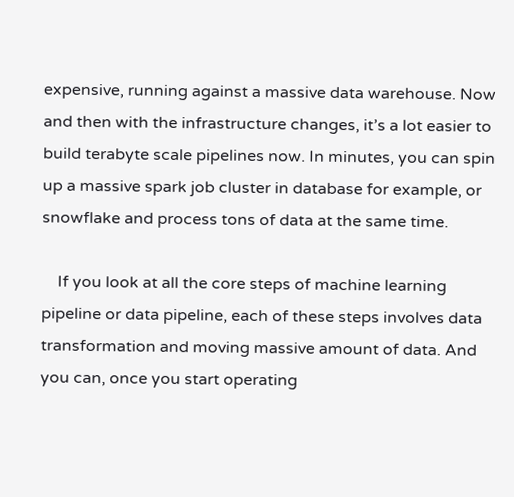expensive, running against a massive data warehouse. Now and then with the infrastructure changes, it’s a lot easier to build terabyte scale pipelines now. In minutes, you can spin up a massive spark job cluster in database for example, or snowflake and process tons of data at the same time.

    If you look at all the core steps of machine learning pipeline or data pipeline, each of these steps involves data transformation and moving massive amount of data. And you can, once you start operating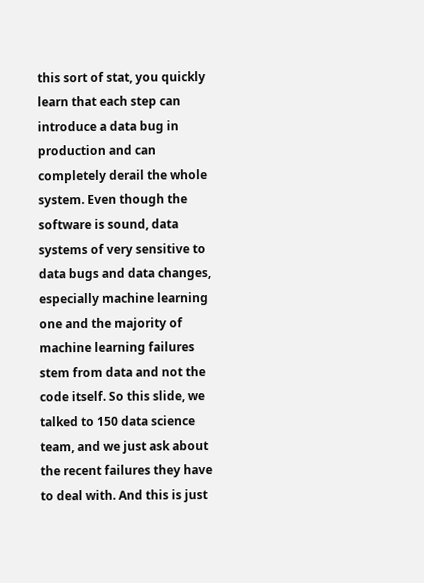this sort of stat, you quickly learn that each step can introduce a data bug in production and can completely derail the whole system. Even though the software is sound, data systems of very sensitive to data bugs and data changes, especially machine learning one and the majority of machine learning failures stem from data and not the code itself. So this slide, we talked to 150 data science team, and we just ask about the recent failures they have to deal with. And this is just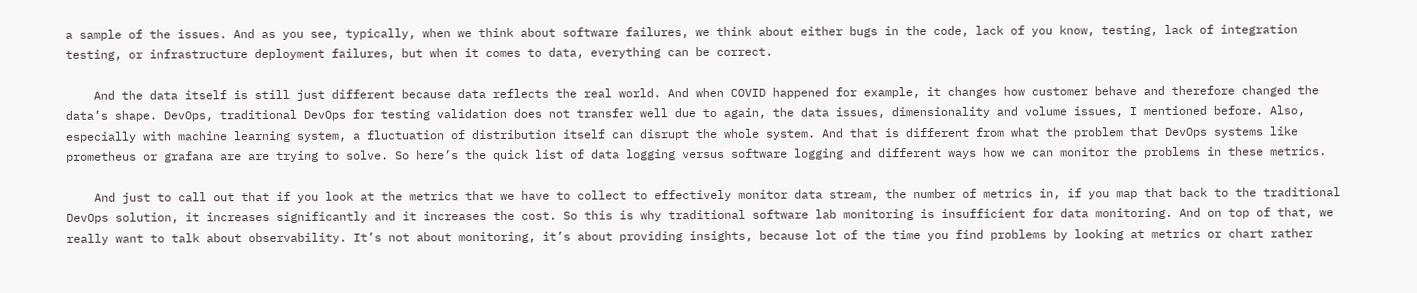a sample of the issues. And as you see, typically, when we think about software failures, we think about either bugs in the code, lack of you know, testing, lack of integration testing, or infrastructure deployment failures, but when it comes to data, everything can be correct.

    And the data itself is still just different because data reflects the real world. And when COVID happened for example, it changes how customer behave and therefore changed the data’s shape. DevOps, traditional DevOps for testing validation does not transfer well due to again, the data issues, dimensionality and volume issues, I mentioned before. Also, especially with machine learning system, a fluctuation of distribution itself can disrupt the whole system. And that is different from what the problem that DevOps systems like prometheus or grafana are are trying to solve. So here’s the quick list of data logging versus software logging and different ways how we can monitor the problems in these metrics.

    And just to call out that if you look at the metrics that we have to collect to effectively monitor data stream, the number of metrics in, if you map that back to the traditional DevOps solution, it increases significantly and it increases the cost. So this is why traditional software lab monitoring is insufficient for data monitoring. And on top of that, we really want to talk about observability. It’s not about monitoring, it’s about providing insights, because lot of the time you find problems by looking at metrics or chart rather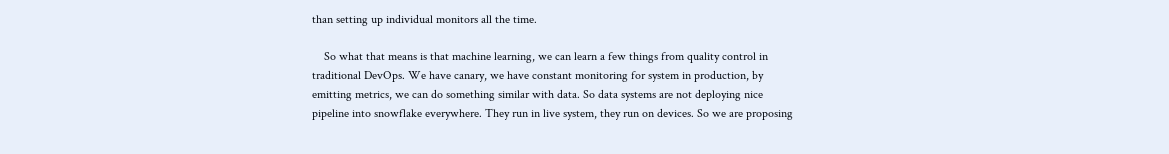than setting up individual monitors all the time.

    So what that means is that machine learning, we can learn a few things from quality control in traditional DevOps. We have canary, we have constant monitoring for system in production, by emitting metrics, we can do something similar with data. So data systems are not deploying nice pipeline into snowflake everywhere. They run in live system, they run on devices. So we are proposing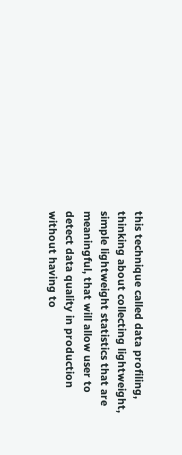this technique called data profiling, thinking about collecting lightweight, simple lightweight statistics that are meaningful, that will allow user to detect data quality in production without having to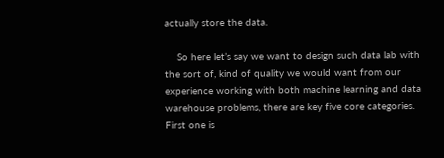actually store the data.

    So here let’s say we want to design such data lab with the sort of, kind of quality we would want from our experience working with both machine learning and data warehouse problems, there are key five core categories. First one is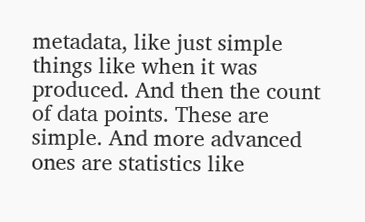metadata, like just simple things like when it was produced. And then the count of data points. These are simple. And more advanced ones are statistics like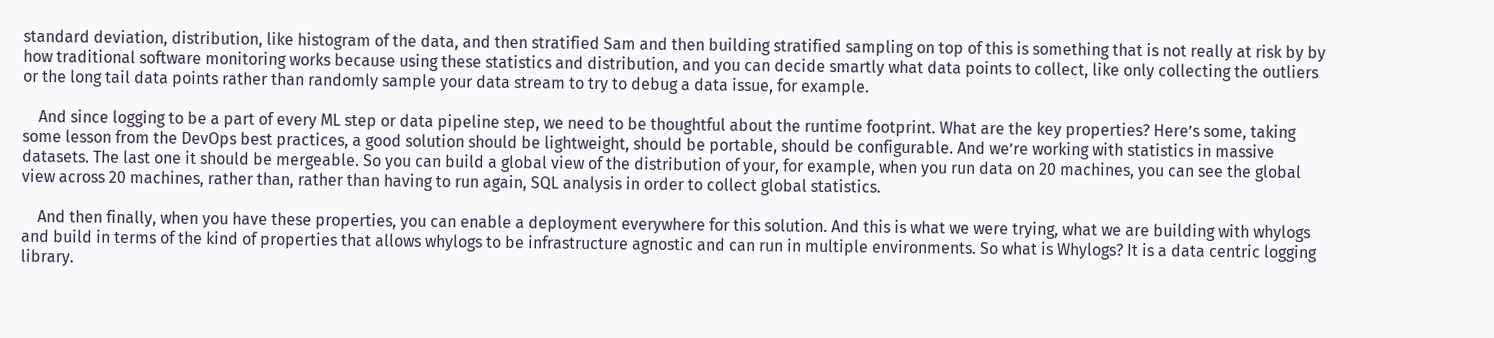standard deviation, distribution, like histogram of the data, and then stratified Sam and then building stratified sampling on top of this is something that is not really at risk by by how traditional software monitoring works because using these statistics and distribution, and you can decide smartly what data points to collect, like only collecting the outliers or the long tail data points rather than randomly sample your data stream to try to debug a data issue, for example.

    And since logging to be a part of every ML step or data pipeline step, we need to be thoughtful about the runtime footprint. What are the key properties? Here’s some, taking some lesson from the DevOps best practices, a good solution should be lightweight, should be portable, should be configurable. And we’re working with statistics in massive datasets. The last one it should be mergeable. So you can build a global view of the distribution of your, for example, when you run data on 20 machines, you can see the global view across 20 machines, rather than, rather than having to run again, SQL analysis in order to collect global statistics.

    And then finally, when you have these properties, you can enable a deployment everywhere for this solution. And this is what we were trying, what we are building with whylogs and build in terms of the kind of properties that allows whylogs to be infrastructure agnostic and can run in multiple environments. So what is Whylogs? It is a data centric logging library.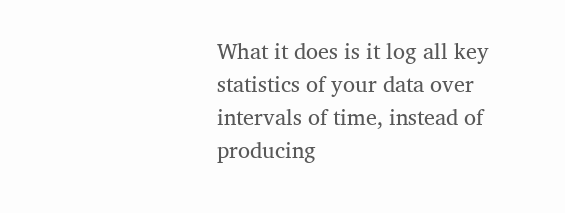What it does is it log all key statistics of your data over intervals of time, instead of producing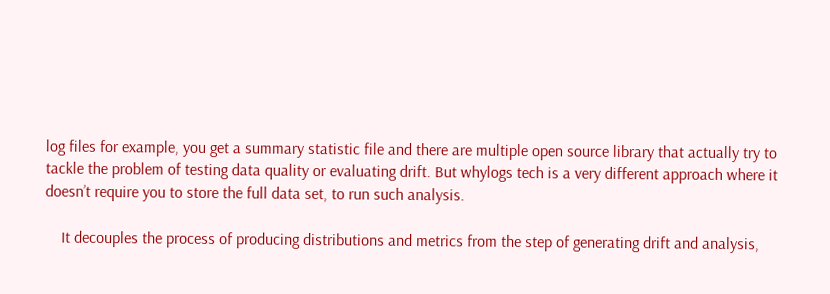log files for example, you get a summary statistic file and there are multiple open source library that actually try to tackle the problem of testing data quality or evaluating drift. But whylogs tech is a very different approach where it doesn’t require you to store the full data set, to run such analysis.

    It decouples the process of producing distributions and metrics from the step of generating drift and analysis,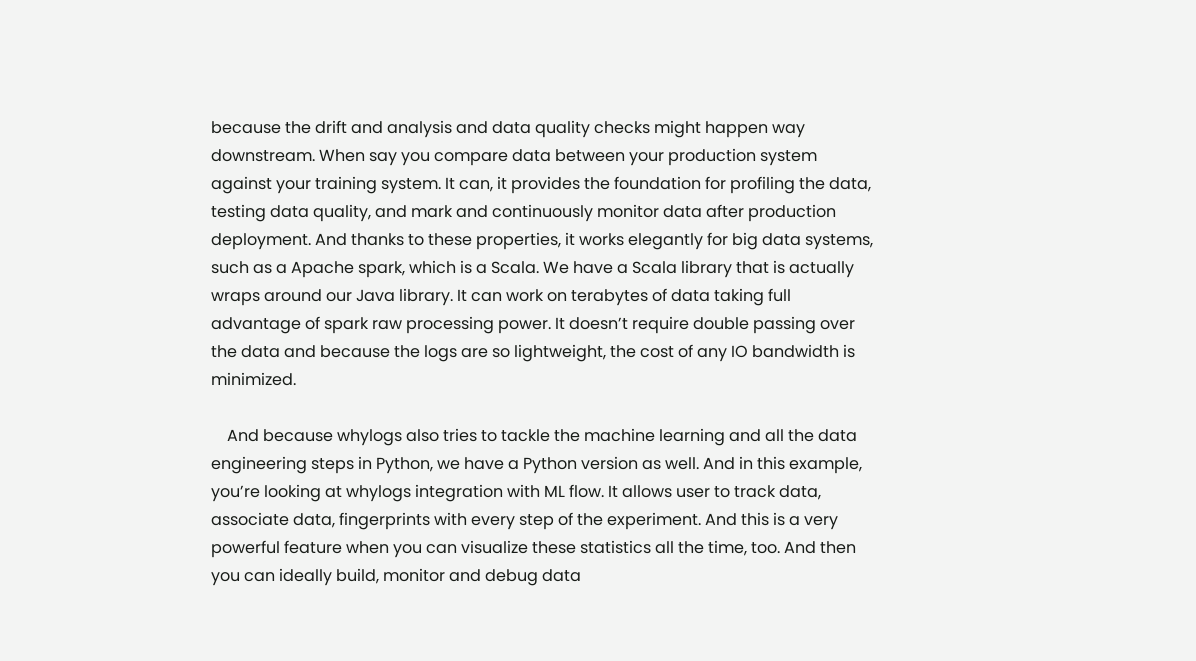because the drift and analysis and data quality checks might happen way downstream. When say you compare data between your production system against your training system. It can, it provides the foundation for profiling the data, testing data quality, and mark and continuously monitor data after production deployment. And thanks to these properties, it works elegantly for big data systems, such as a Apache spark, which is a Scala. We have a Scala library that is actually wraps around our Java library. It can work on terabytes of data taking full advantage of spark raw processing power. It doesn’t require double passing over the data and because the logs are so lightweight, the cost of any IO bandwidth is minimized.

    And because whylogs also tries to tackle the machine learning and all the data engineering steps in Python, we have a Python version as well. And in this example, you’re looking at whylogs integration with ML flow. It allows user to track data, associate data, fingerprints with every step of the experiment. And this is a very powerful feature when you can visualize these statistics all the time, too. And then you can ideally build, monitor and debug data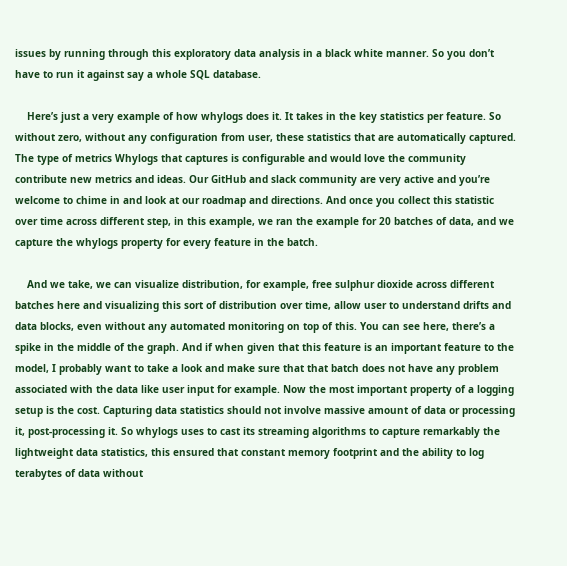issues by running through this exploratory data analysis in a black white manner. So you don’t have to run it against say a whole SQL database.

    Here’s just a very example of how whylogs does it. It takes in the key statistics per feature. So without zero, without any configuration from user, these statistics that are automatically captured. The type of metrics Whylogs that captures is configurable and would love the community contribute new metrics and ideas. Our GitHub and slack community are very active and you’re welcome to chime in and look at our roadmap and directions. And once you collect this statistic over time across different step, in this example, we ran the example for 20 batches of data, and we capture the whylogs property for every feature in the batch.

    And we take, we can visualize distribution, for example, free sulphur dioxide across different batches here and visualizing this sort of distribution over time, allow user to understand drifts and data blocks, even without any automated monitoring on top of this. You can see here, there’s a spike in the middle of the graph. And if when given that this feature is an important feature to the model, I probably want to take a look and make sure that that batch does not have any problem associated with the data like user input for example. Now the most important property of a logging setup is the cost. Capturing data statistics should not involve massive amount of data or processing it, post-processing it. So whylogs uses to cast its streaming algorithms to capture remarkably the lightweight data statistics, this ensured that constant memory footprint and the ability to log terabytes of data without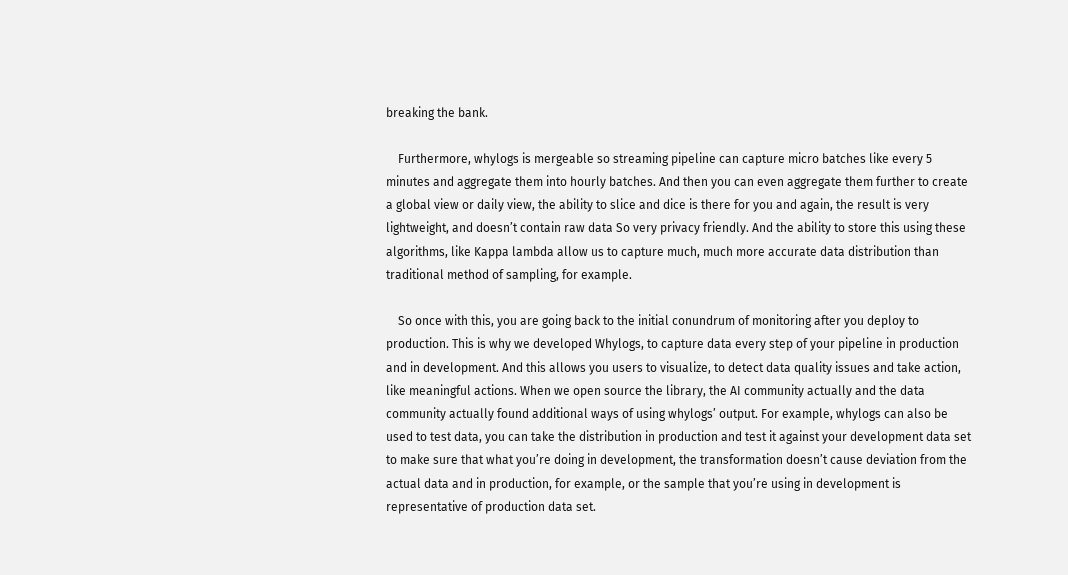breaking the bank.

    Furthermore, whylogs is mergeable so streaming pipeline can capture micro batches like every 5 minutes and aggregate them into hourly batches. And then you can even aggregate them further to create a global view or daily view, the ability to slice and dice is there for you and again, the result is very lightweight, and doesn’t contain raw data So very privacy friendly. And the ability to store this using these algorithms, like Kappa lambda allow us to capture much, much more accurate data distribution than traditional method of sampling, for example.

    So once with this, you are going back to the initial conundrum of monitoring after you deploy to production. This is why we developed Whylogs, to capture data every step of your pipeline in production and in development. And this allows you users to visualize, to detect data quality issues and take action, like meaningful actions. When we open source the library, the AI community actually and the data community actually found additional ways of using whylogs’ output. For example, whylogs can also be used to test data, you can take the distribution in production and test it against your development data set to make sure that what you’re doing in development, the transformation doesn’t cause deviation from the actual data and in production, for example, or the sample that you’re using in development is representative of production data set.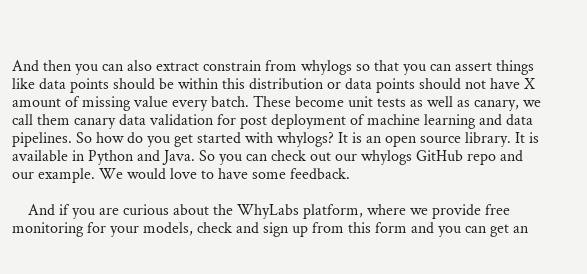And then you can also extract constrain from whylogs so that you can assert things like data points should be within this distribution or data points should not have X amount of missing value every batch. These become unit tests as well as canary, we call them canary data validation for post deployment of machine learning and data pipelines. So how do you get started with whylogs? It is an open source library. It is available in Python and Java. So you can check out our whylogs GitHub repo and our example. We would love to have some feedback.

    And if you are curious about the WhyLabs platform, where we provide free monitoring for your models, check and sign up from this form and you can get an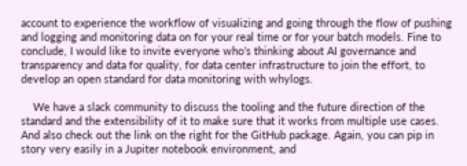account to experience the workflow of visualizing and going through the flow of pushing and logging and monitoring data on for your real time or for your batch models. Fine to conclude, I would like to invite everyone who’s thinking about AI governance and transparency and data for quality, for data center infrastructure to join the effort, to develop an open standard for data monitoring with whylogs.

    We have a slack community to discuss the tooling and the future direction of the standard and the extensibility of it to make sure that it works from multiple use cases. And also check out the link on the right for the GitHub package. Again, you can pip in story very easily in a Jupiter notebook environment, and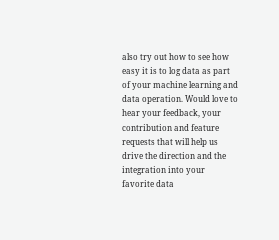also try out how to see how easy it is to log data as part of your machine learning and data operation. Would love to hear your feedback, your contribution and feature requests that will help us drive the direction and the integration into your favorite data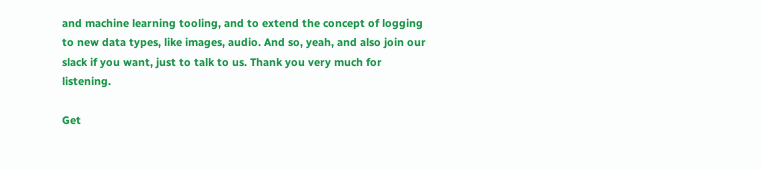and machine learning tooling, and to extend the concept of logging to new data types, like images, audio. And so, yeah, and also join our slack if you want, just to talk to us. Thank you very much for listening.

Get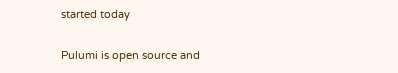started today

Pulumi is open source and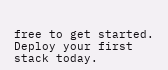free to get started. Deploy your first stack today.